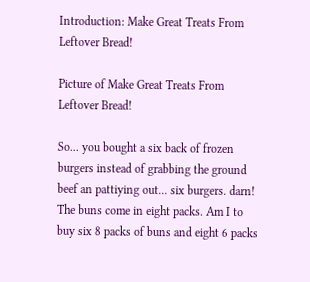Introduction: Make Great Treats From Leftover Bread!

Picture of Make Great Treats From Leftover Bread!

So... you bought a six back of frozen burgers instead of grabbing the ground beef an pattiying out... six burgers. darn! The buns come in eight packs. Am I to buy six 8 packs of buns and eight 6 packs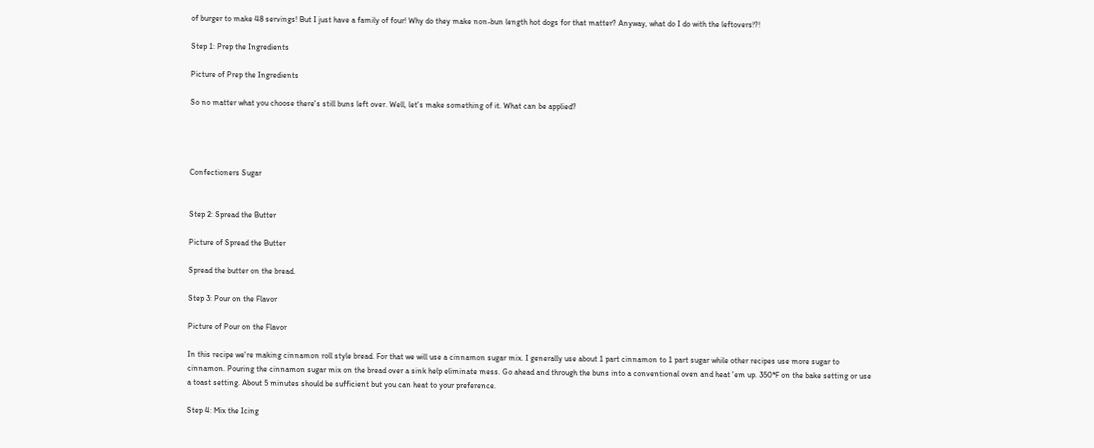of burger to make 48 servings! But I just have a family of four! Why do they make non-bun length hot dogs for that matter? Anyway, what do I do with the leftovers!?!

Step 1: Prep the Ingredients

Picture of Prep the Ingredients

So no matter what you choose there's still buns left over. Well, let's make something of it. What can be applied?




Confectioners Sugar


Step 2: Spread the Butter

Picture of Spread the Butter

Spread the butter on the bread.

Step 3: Pour on the Flavor

Picture of Pour on the Flavor

In this recipe we're making cinnamon roll style bread. For that we will use a cinnamon sugar mix. I generally use about 1 part cinnamon to 1 part sugar while other recipes use more sugar to cinnamon. Pouring the cinnamon sugar mix on the bread over a sink help eliminate mess. Go ahead and through the buns into a conventional oven and heat 'em up. 350*F on the bake setting or use a toast setting. About 5 minutes should be sufficient but you can heat to your preference.

Step 4: Mix the Icing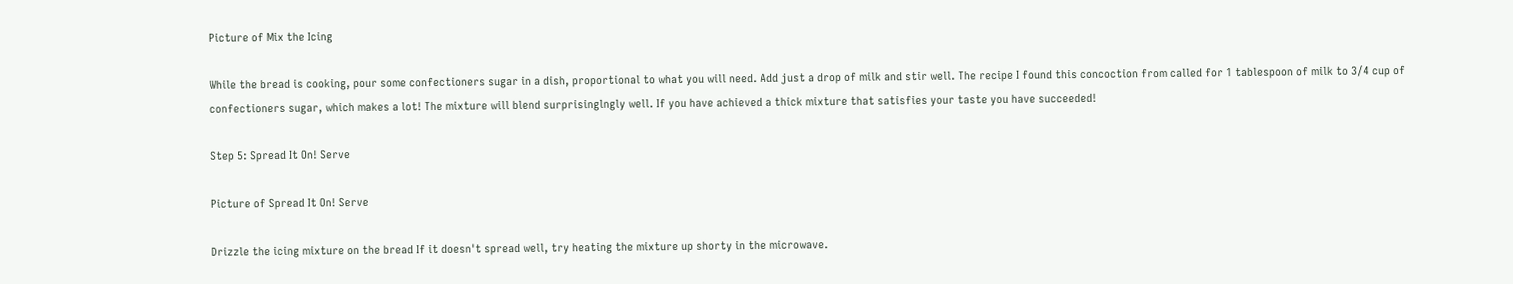Picture of Mix the Icing

While the bread is cooking, pour some confectioners sugar in a dish, proportional to what you will need. Add just a drop of milk and stir well. The recipe I found this concoction from called for 1 tablespoon of milk to 3/4 cup of confectioners sugar, which makes a lot! The mixture will blend surprisinglngly well. If you have achieved a thick mixture that satisfies your taste you have succeeded!

Step 5: Spread It On! Serve

Picture of Spread It On! Serve

Drizzle the icing mixture on the bread If it doesn't spread well, try heating the mixture up shorty in the microwave.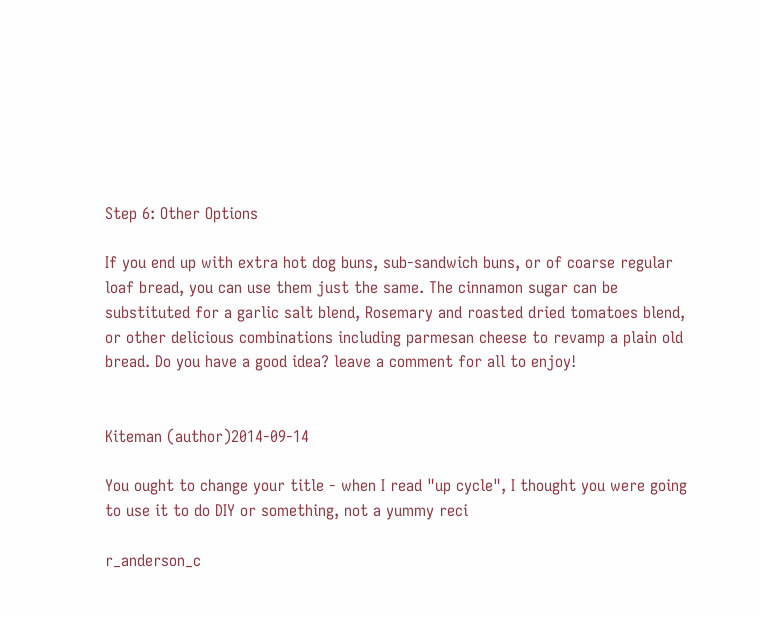Step 6: Other Options

If you end up with extra hot dog buns, sub-sandwich buns, or of coarse regular loaf bread, you can use them just the same. The cinnamon sugar can be substituted for a garlic salt blend, Rosemary and roasted dried tomatoes blend, or other delicious combinations including parmesan cheese to revamp a plain old bread. Do you have a good idea? leave a comment for all to enjoy!


Kiteman (author)2014-09-14

You ought to change your title - when I read "up cycle", I thought you were going to use it to do DIY or something, not a yummy reci

r_anderson_c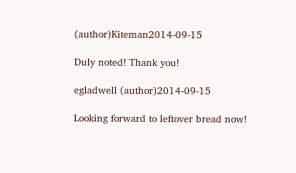(author)Kiteman2014-09-15

Duly noted! Thank you!

egladwell (author)2014-09-15

Looking forward to leftover bread now!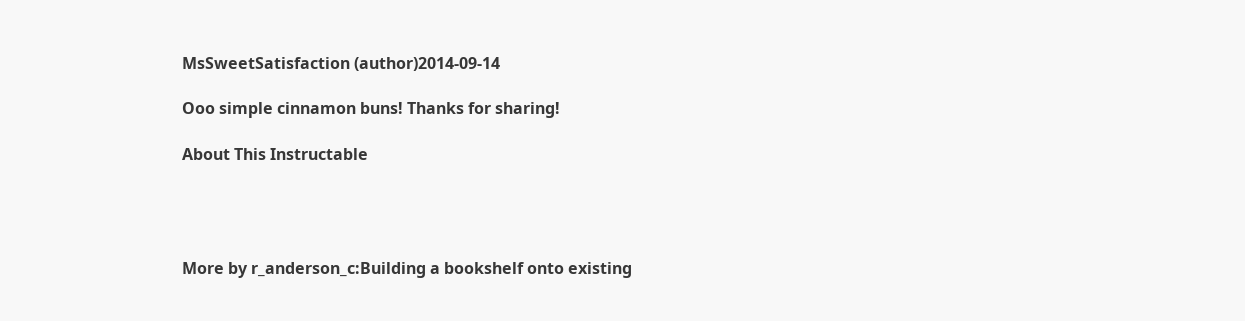MsSweetSatisfaction (author)2014-09-14

Ooo simple cinnamon buns! Thanks for sharing!

About This Instructable




More by r_anderson_c:Building a bookshelf onto existing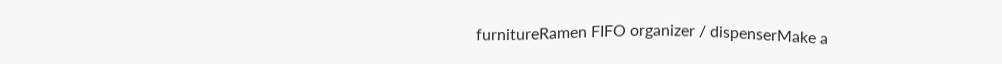furnitureRamen FIFO organizer / dispenserMake a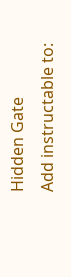Hidden Gate
Add instructable to: